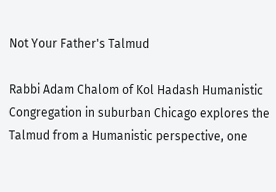Not Your Father's Talmud

Rabbi Adam Chalom of Kol Hadash Humanistic Congregation in suburban Chicago explores the Talmud from a Humanistic perspective, one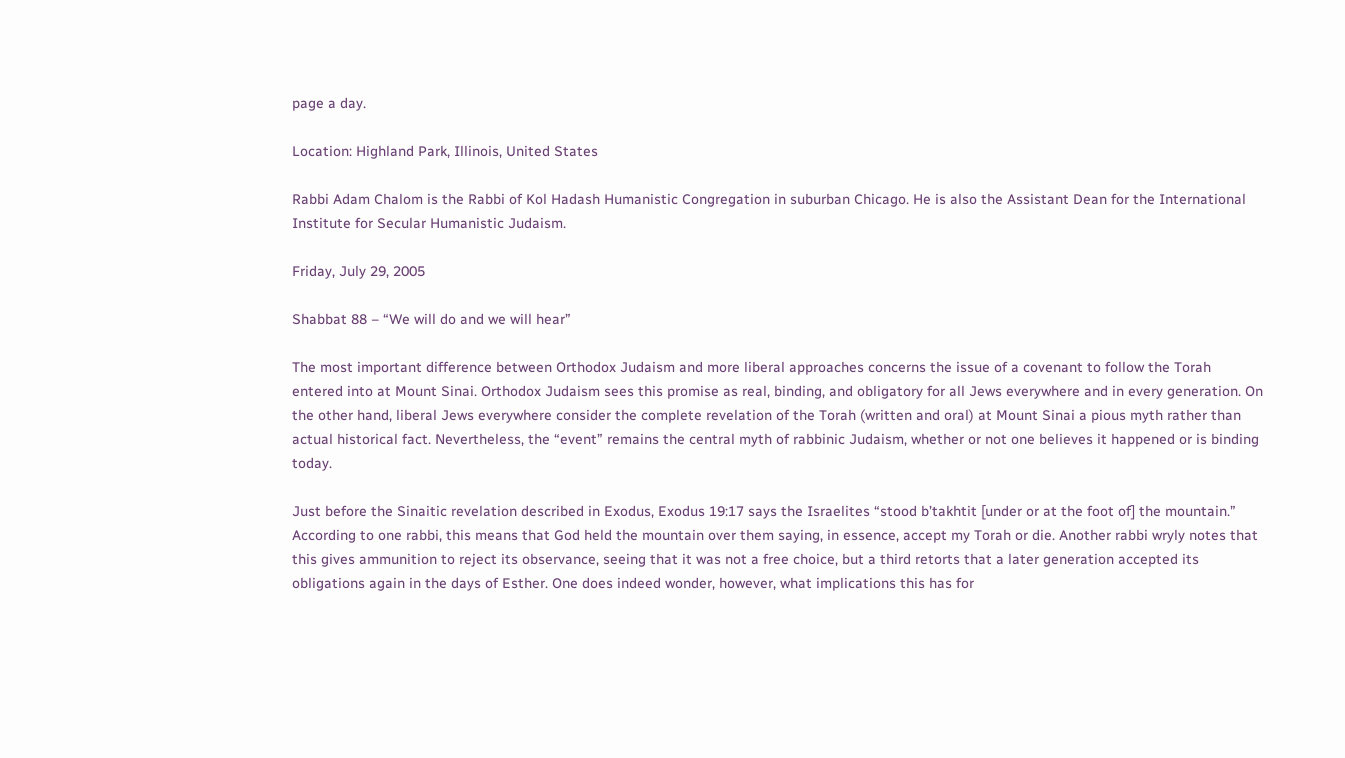page a day.

Location: Highland Park, Illinois, United States

Rabbi Adam Chalom is the Rabbi of Kol Hadash Humanistic Congregation in suburban Chicago. He is also the Assistant Dean for the International Institute for Secular Humanistic Judaism.

Friday, July 29, 2005

Shabbat 88 – “We will do and we will hear”

The most important difference between Orthodox Judaism and more liberal approaches concerns the issue of a covenant to follow the Torah entered into at Mount Sinai. Orthodox Judaism sees this promise as real, binding, and obligatory for all Jews everywhere and in every generation. On the other hand, liberal Jews everywhere consider the complete revelation of the Torah (written and oral) at Mount Sinai a pious myth rather than actual historical fact. Nevertheless, the “event” remains the central myth of rabbinic Judaism, whether or not one believes it happened or is binding today.

Just before the Sinaitic revelation described in Exodus, Exodus 19:17 says the Israelites “stood b’takhtit [under or at the foot of] the mountain.” According to one rabbi, this means that God held the mountain over them saying, in essence, accept my Torah or die. Another rabbi wryly notes that this gives ammunition to reject its observance, seeing that it was not a free choice, but a third retorts that a later generation accepted its obligations again in the days of Esther. One does indeed wonder, however, what implications this has for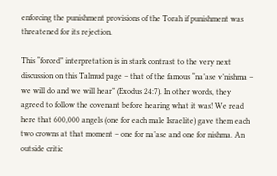enforcing the punishment provisions of the Torah if punishment was threatened for its rejection.

This “forced” interpretation is in stark contrast to the very next discussion on this Talmud page – that of the famous “na’ase v’nishma – we will do and we will hear” (Exodus 24:7). In other words, they agreed to follow the covenant before hearing what it was! We read here that 600,000 angels (one for each male Israelite) gave them each two crowns at that moment – one for na’ase and one for nishma. An outside critic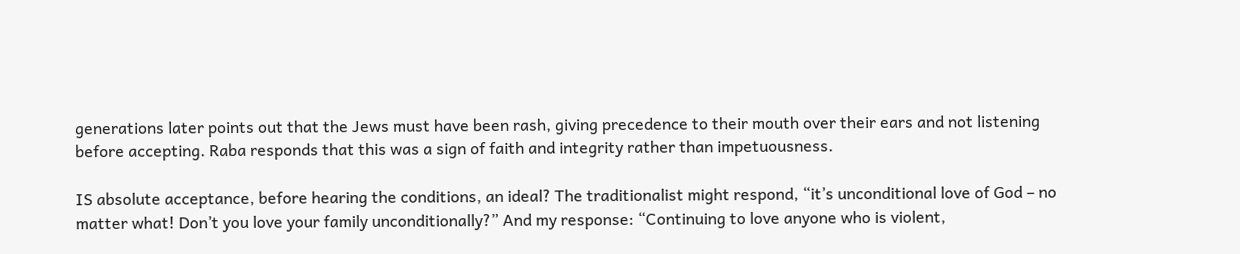generations later points out that the Jews must have been rash, giving precedence to their mouth over their ears and not listening before accepting. Raba responds that this was a sign of faith and integrity rather than impetuousness.

IS absolute acceptance, before hearing the conditions, an ideal? The traditionalist might respond, “it’s unconditional love of God – no matter what! Don’t you love your family unconditionally?” And my response: “Continuing to love anyone who is violent,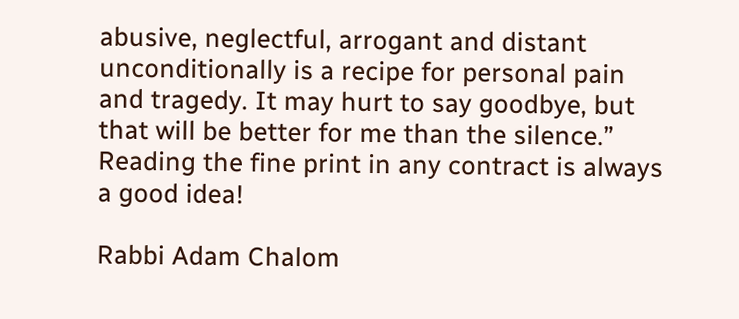abusive, neglectful, arrogant and distant unconditionally is a recipe for personal pain and tragedy. It may hurt to say goodbye, but that will be better for me than the silence.” Reading the fine print in any contract is always a good idea!

Rabbi Adam Chalom